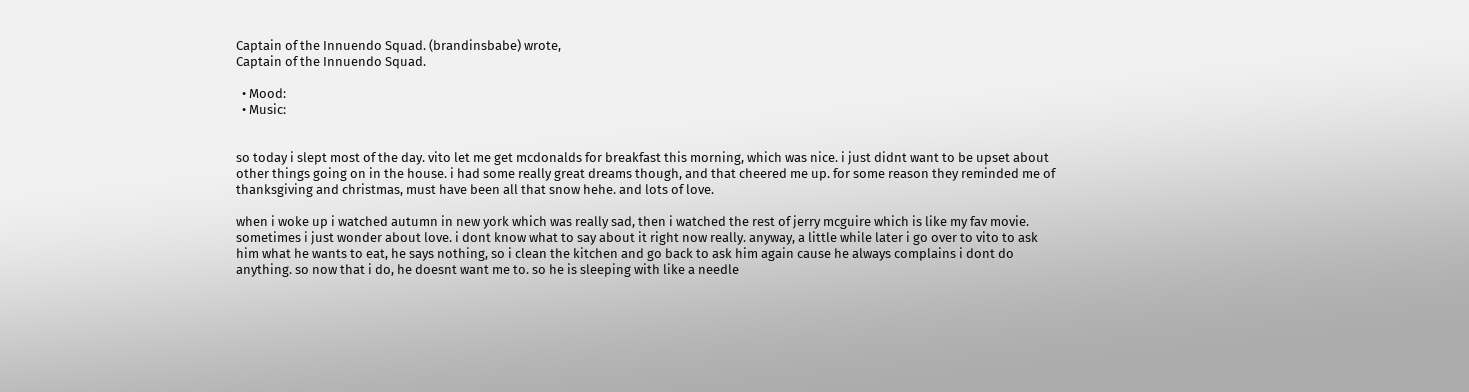Captain of the Innuendo Squad. (brandinsbabe) wrote,
Captain of the Innuendo Squad.

  • Mood:
  • Music:


so today i slept most of the day. vito let me get mcdonalds for breakfast this morning, which was nice. i just didnt want to be upset about other things going on in the house. i had some really great dreams though, and that cheered me up. for some reason they reminded me of thanksgiving and christmas, must have been all that snow hehe. and lots of love.

when i woke up i watched autumn in new york which was really sad, then i watched the rest of jerry mcguire which is like my fav movie. sometimes i just wonder about love. i dont know what to say about it right now really. anyway, a little while later i go over to vito to ask him what he wants to eat, he says nothing, so i clean the kitchen and go back to ask him again cause he always complains i dont do anything. so now that i do, he doesnt want me to. so he is sleeping with like a needle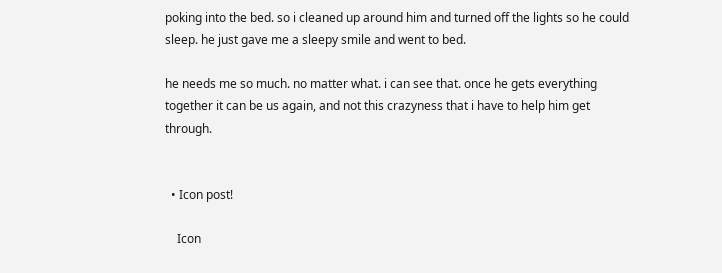poking into the bed. so i cleaned up around him and turned off the lights so he could sleep. he just gave me a sleepy smile and went to bed.

he needs me so much. no matter what. i can see that. once he gets everything together it can be us again, and not this crazyness that i have to help him get through.


  • Icon post!

    Icon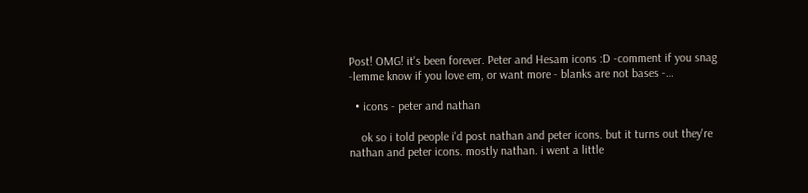Post! OMG! it's been forever. Peter and Hesam icons :D -comment if you snag -lemme know if you love em, or want more - blanks are not bases -…

  • icons - peter and nathan

    ok so i told people i'd post nathan and peter icons. but it turns out they're nathan and peter icons. mostly nathan. i went a little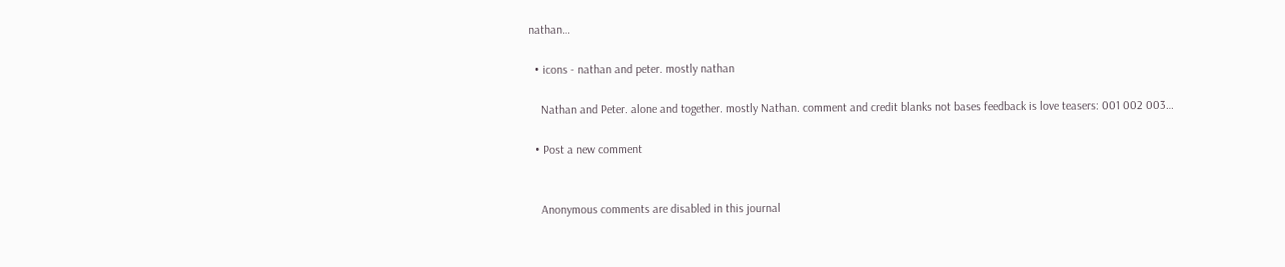nathan…

  • icons - nathan and peter. mostly nathan

    Nathan and Peter. alone and together. mostly Nathan. comment and credit blanks not bases feedback is love teasers: 001 002 003…

  • Post a new comment


    Anonymous comments are disabled in this journal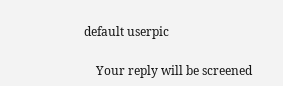default userpic

    Your reply will be screened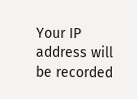Your IP address will be recorded